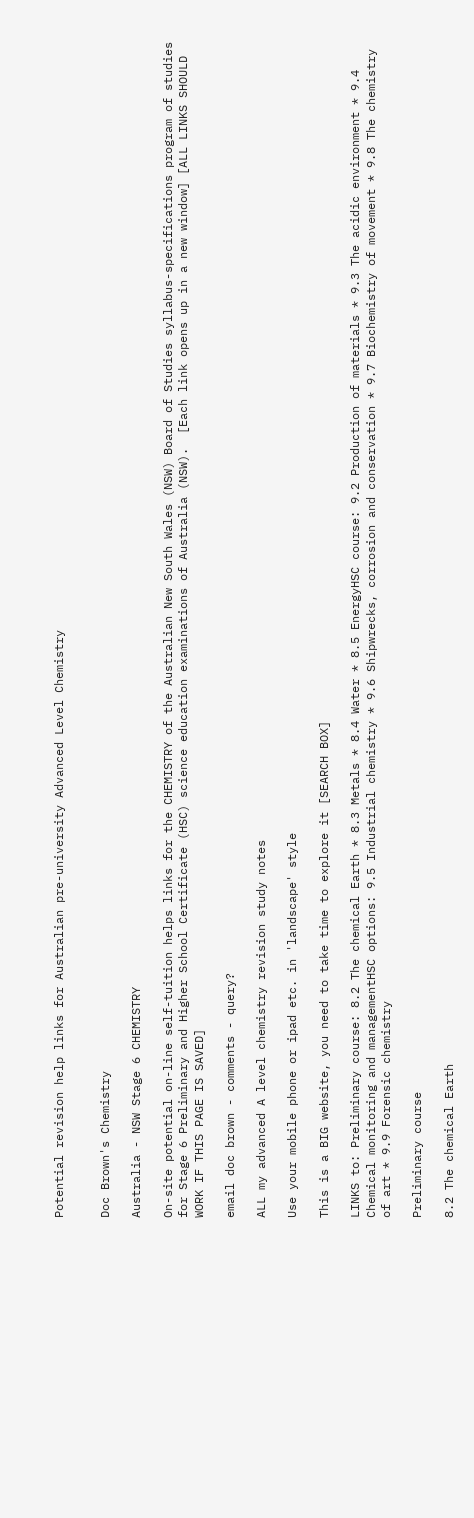Potential revision help links for Australian pre-university Advanced Level Chemistry


Doc Brown's Chemistry

Australia - NSW Stage 6 CHEMISTRY

On-site potential on-line self-tuition helps links for the CHEMISTRY of the Australian New South Wales (NSW) Board of Studies syllabus-specifications program of studies for Stage 6 Preliminary and Higher School Certificate (HSC) science education examinations of Australia (NSW).  [Each link opens up in a new window] [ALL LINKS SHOULD WORK IF THIS PAGE IS SAVED]

email doc brown - comments - query?

ALL my advanced A level chemistry revision study notes

Use your mobile phone or ipad etc. in 'landscape' style

This is a BIG website, you need to take time to explore it [SEARCH BOX]

LINKS to: Preliminary course: 8.2 The chemical Earth * 8.3 Metals * 8.4 Water * 8.5 EnergyHSC course: 9.2 Production of materials * 9.3 The acidic environment * 9.4 Chemical monitoring and managementHSC options: 9.5 Industrial chemistry * 9.6 Shipwrecks, corrosion and conservation * 9.7 Biochemistry of movement * 9.8 The chemistry of art * 9.9 Forensic chemistry

Preliminary course

8.2 The chemical Earth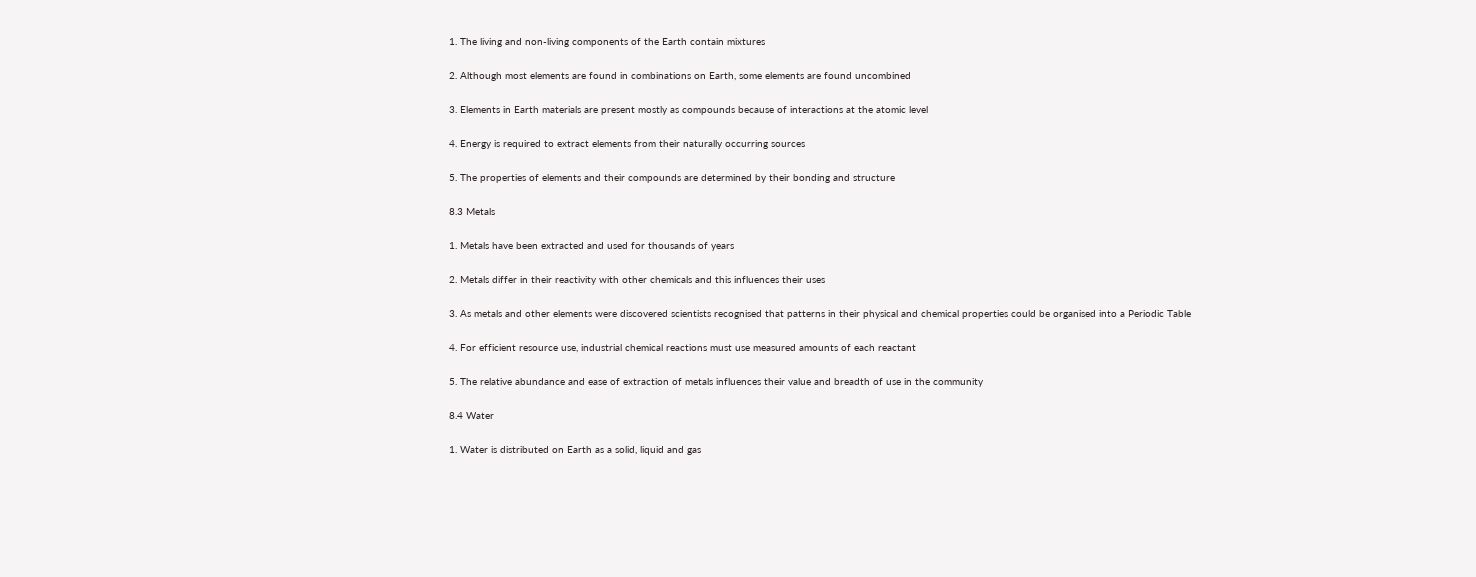1. The living and non-living components of the Earth contain mixtures

2. Although most elements are found in combinations on Earth, some elements are found uncombined

3. Elements in Earth materials are present mostly as compounds because of interactions at the atomic level

4. Energy is required to extract elements from their naturally occurring sources

5. The properties of elements and their compounds are determined by their bonding and structure

8.3 Metals

1. Metals have been extracted and used for thousands of years

2. Metals differ in their reactivity with other chemicals and this influences their uses

3. As metals and other elements were discovered scientists recognised that patterns in their physical and chemical properties could be organised into a Periodic Table

4. For efficient resource use, industrial chemical reactions must use measured amounts of each reactant

5. The relative abundance and ease of extraction of metals influences their value and breadth of use in the community

8.4 Water

1. Water is distributed on Earth as a solid, liquid and gas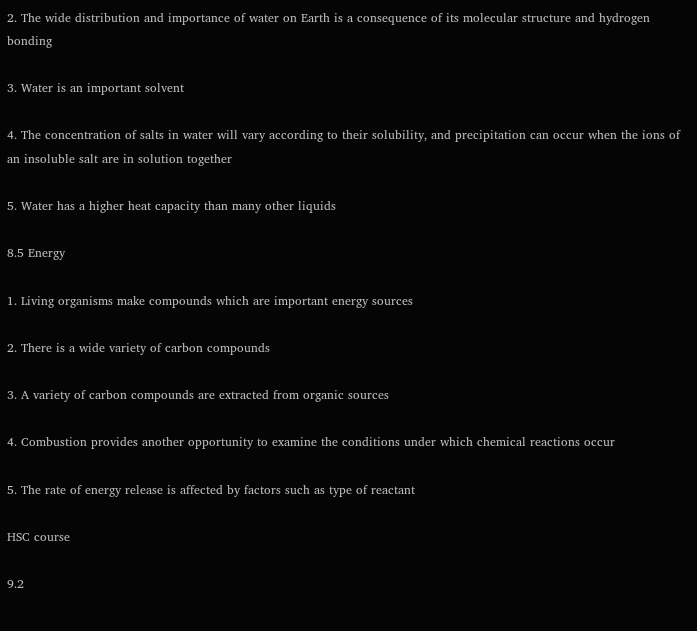2. The wide distribution and importance of water on Earth is a consequence of its molecular structure and hydrogen bonding

3. Water is an important solvent

4. The concentration of salts in water will vary according to their solubility, and precipitation can occur when the ions of an insoluble salt are in solution together

5. Water has a higher heat capacity than many other liquids

8.5 Energy

1. Living organisms make compounds which are important energy sources

2. There is a wide variety of carbon compounds

3. A variety of carbon compounds are extracted from organic sources

4. Combustion provides another opportunity to examine the conditions under which chemical reactions occur

5. The rate of energy release is affected by factors such as type of reactant

HSC course

9.2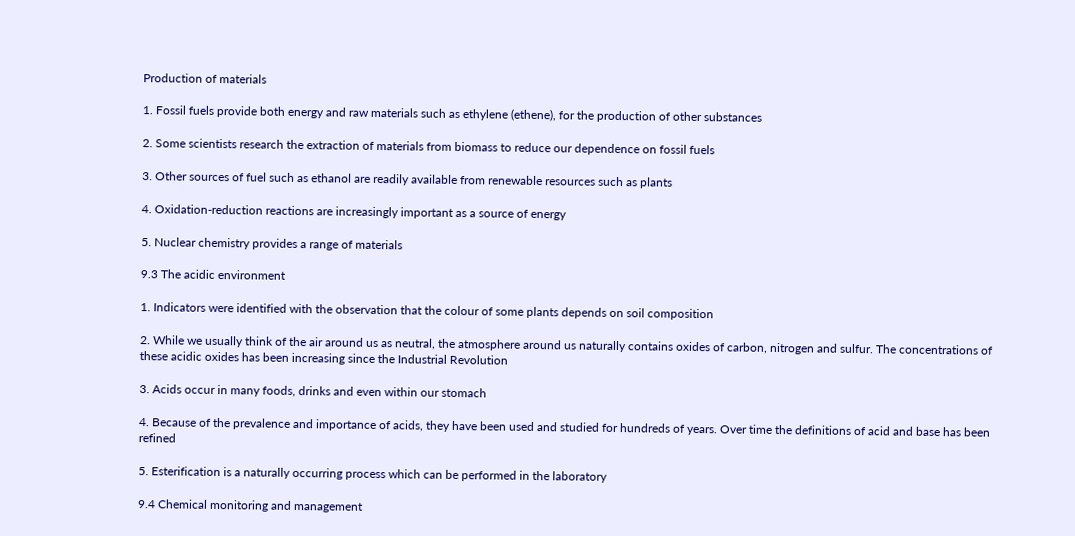Production of materials

1. Fossil fuels provide both energy and raw materials such as ethylene (ethene), for the production of other substances

2. Some scientists research the extraction of materials from biomass to reduce our dependence on fossil fuels

3. Other sources of fuel such as ethanol are readily available from renewable resources such as plants

4. Oxidation-reduction reactions are increasingly important as a source of energy

5. Nuclear chemistry provides a range of materials

9.3 The acidic environment

1. Indicators were identified with the observation that the colour of some plants depends on soil composition

2. While we usually think of the air around us as neutral, the atmosphere around us naturally contains oxides of carbon, nitrogen and sulfur. The concentrations of these acidic oxides has been increasing since the Industrial Revolution

3. Acids occur in many foods, drinks and even within our stomach

4. Because of the prevalence and importance of acids, they have been used and studied for hundreds of years. Over time the definitions of acid and base has been refined

5. Esterification is a naturally occurring process which can be performed in the laboratory

9.4 Chemical monitoring and management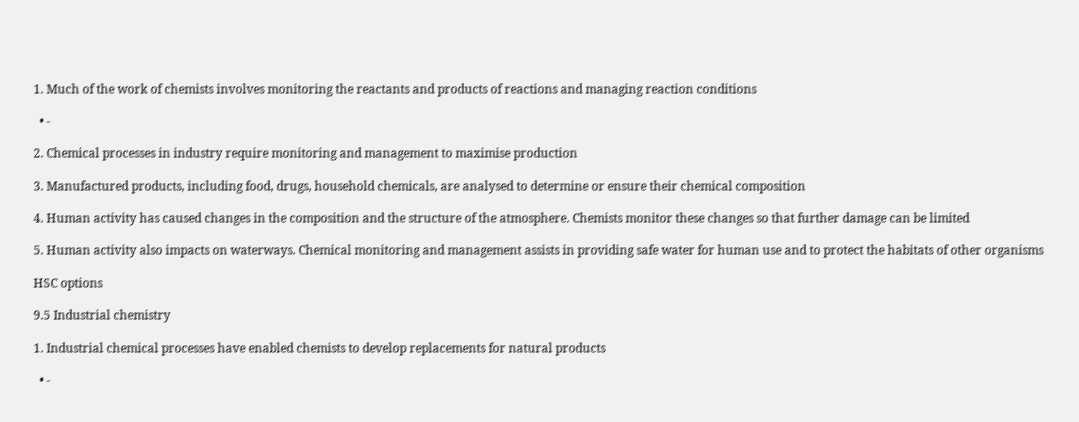1. Much of the work of chemists involves monitoring the reactants and products of reactions and managing reaction conditions

  • -

2. Chemical processes in industry require monitoring and management to maximise production

3. Manufactured products, including food, drugs, household chemicals, are analysed to determine or ensure their chemical composition

4. Human activity has caused changes in the composition and the structure of the atmosphere. Chemists monitor these changes so that further damage can be limited

5. Human activity also impacts on waterways. Chemical monitoring and management assists in providing safe water for human use and to protect the habitats of other organisms

HSC options

9.5 Industrial chemistry

1. Industrial chemical processes have enabled chemists to develop replacements for natural products

  • -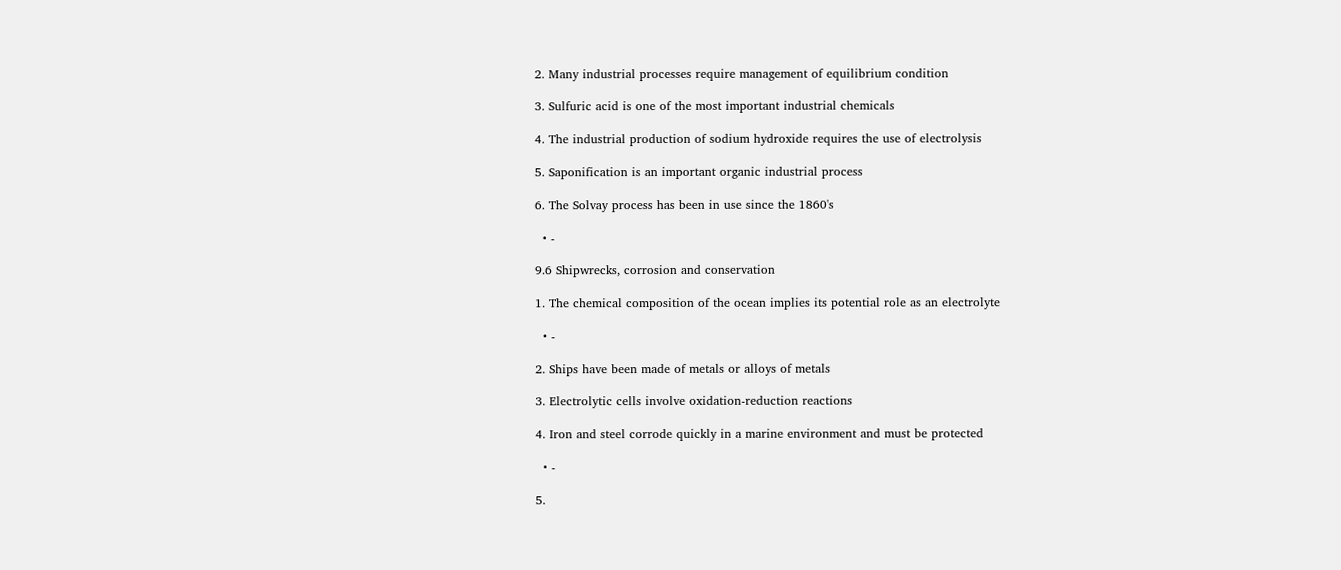2. Many industrial processes require management of equilibrium condition

3. Sulfuric acid is one of the most important industrial chemicals

4. The industrial production of sodium hydroxide requires the use of electrolysis

5. Saponification is an important organic industrial process

6. The Solvay process has been in use since the 1860's

  • -

9.6 Shipwrecks, corrosion and conservation

1. The chemical composition of the ocean implies its potential role as an electrolyte

  • -

2. Ships have been made of metals or alloys of metals

3. Electrolytic cells involve oxidation-reduction reactions

4. Iron and steel corrode quickly in a marine environment and must be protected

  • -

5.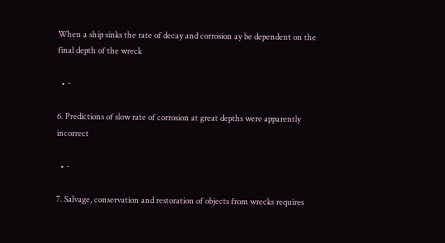When a ship sinks the rate of decay and corrosion ay be dependent on the final depth of the wreck

  • -

6. Predictions of slow rate of corrosion at great depths were apparently incorrect

  • -

7. Salvage, conservation and restoration of objects from wrecks requires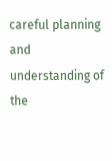careful planning and understanding of the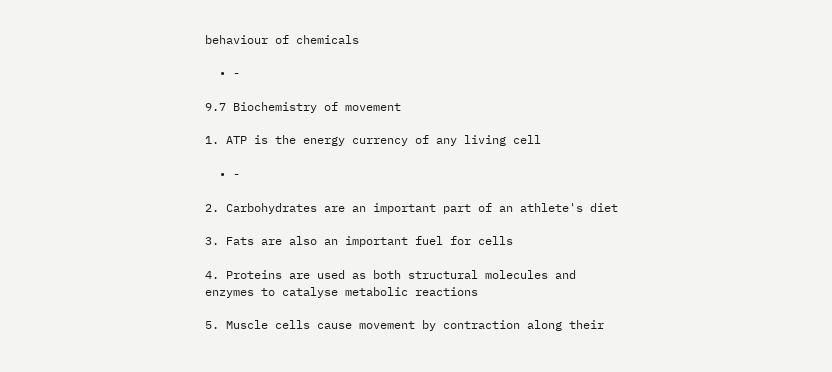behaviour of chemicals

  • -

9.7 Biochemistry of movement

1. ATP is the energy currency of any living cell

  • -

2. Carbohydrates are an important part of an athlete's diet

3. Fats are also an important fuel for cells

4. Proteins are used as both structural molecules and enzymes to catalyse metabolic reactions

5. Muscle cells cause movement by contraction along their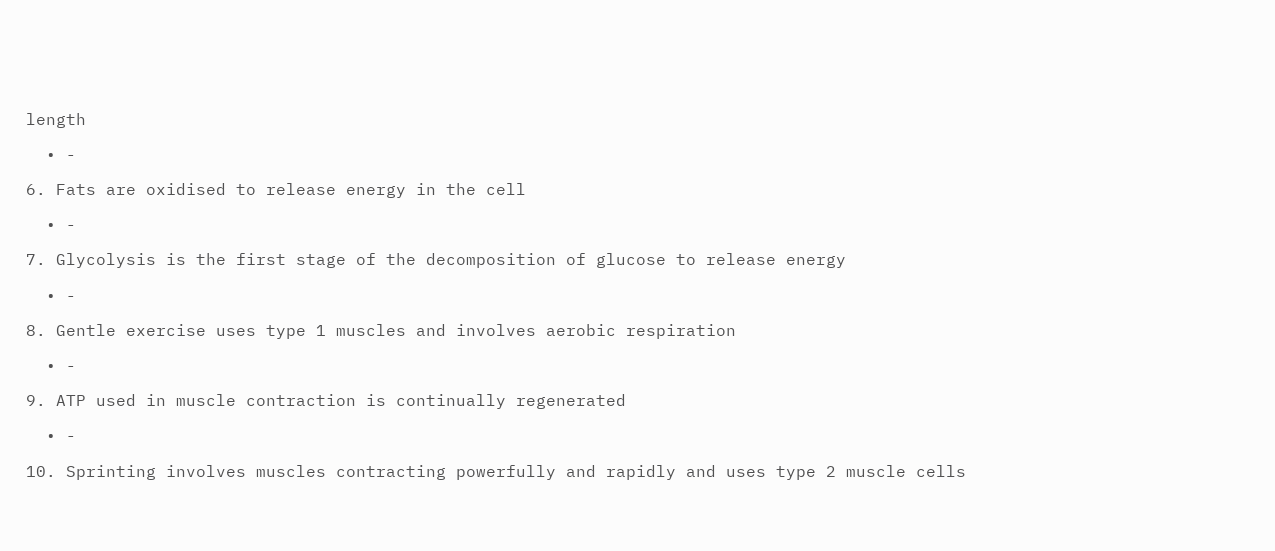length

  • -

6. Fats are oxidised to release energy in the cell

  • -

7. Glycolysis is the first stage of the decomposition of glucose to release energy

  • -

8. Gentle exercise uses type 1 muscles and involves aerobic respiration

  • -

9. ATP used in muscle contraction is continually regenerated

  • -

10. Sprinting involves muscles contracting powerfully and rapidly and uses type 2 muscle cells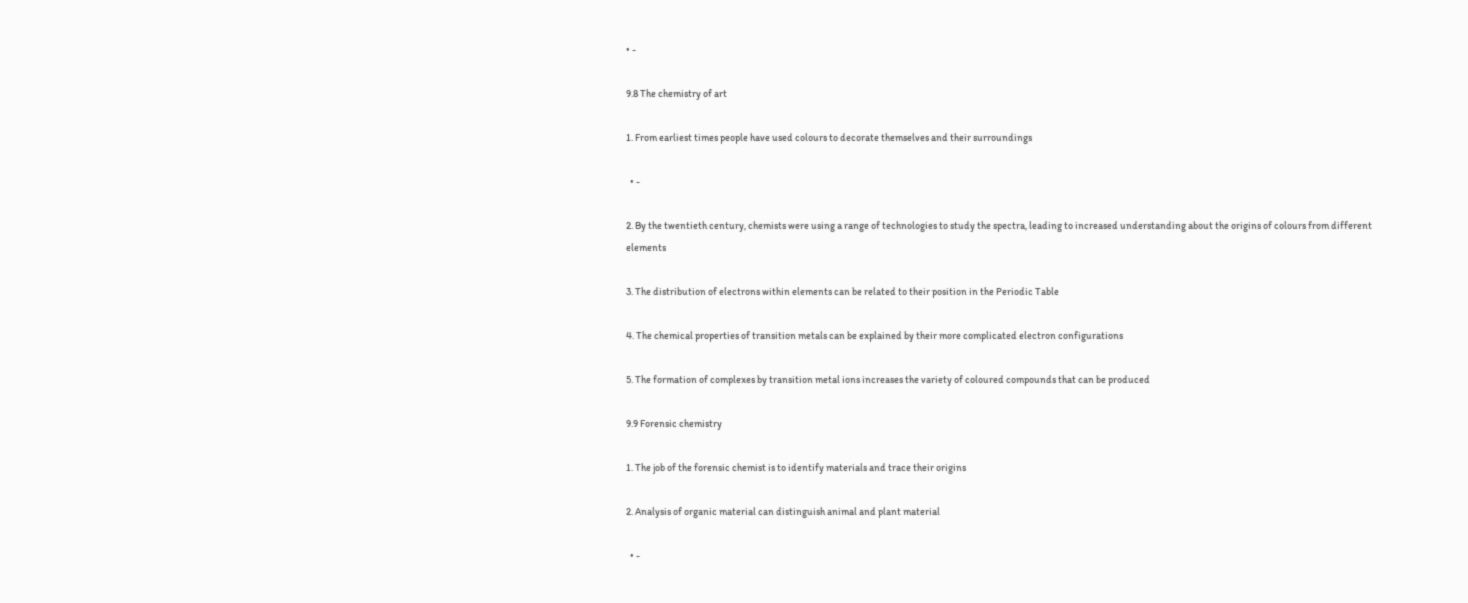• -

9.8 The chemistry of art

1. From earliest times people have used colours to decorate themselves and their surroundings

  • -

2. By the twentieth century, chemists were using a range of technologies to study the spectra, leading to increased understanding about the origins of colours from different elements

3. The distribution of electrons within elements can be related to their position in the Periodic Table

4. The chemical properties of transition metals can be explained by their more complicated electron configurations

5. The formation of complexes by transition metal ions increases the variety of coloured compounds that can be produced

9.9 Forensic chemistry

1. The job of the forensic chemist is to identify materials and trace their origins

2. Analysis of organic material can distinguish animal and plant material

  • -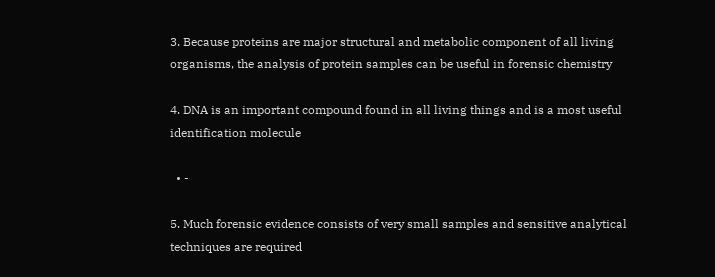3. Because proteins are major structural and metabolic component of all living organisms, the analysis of protein samples can be useful in forensic chemistry

4. DNA is an important compound found in all living things and is a most useful identification molecule

  • -

5. Much forensic evidence consists of very small samples and sensitive analytical techniques are required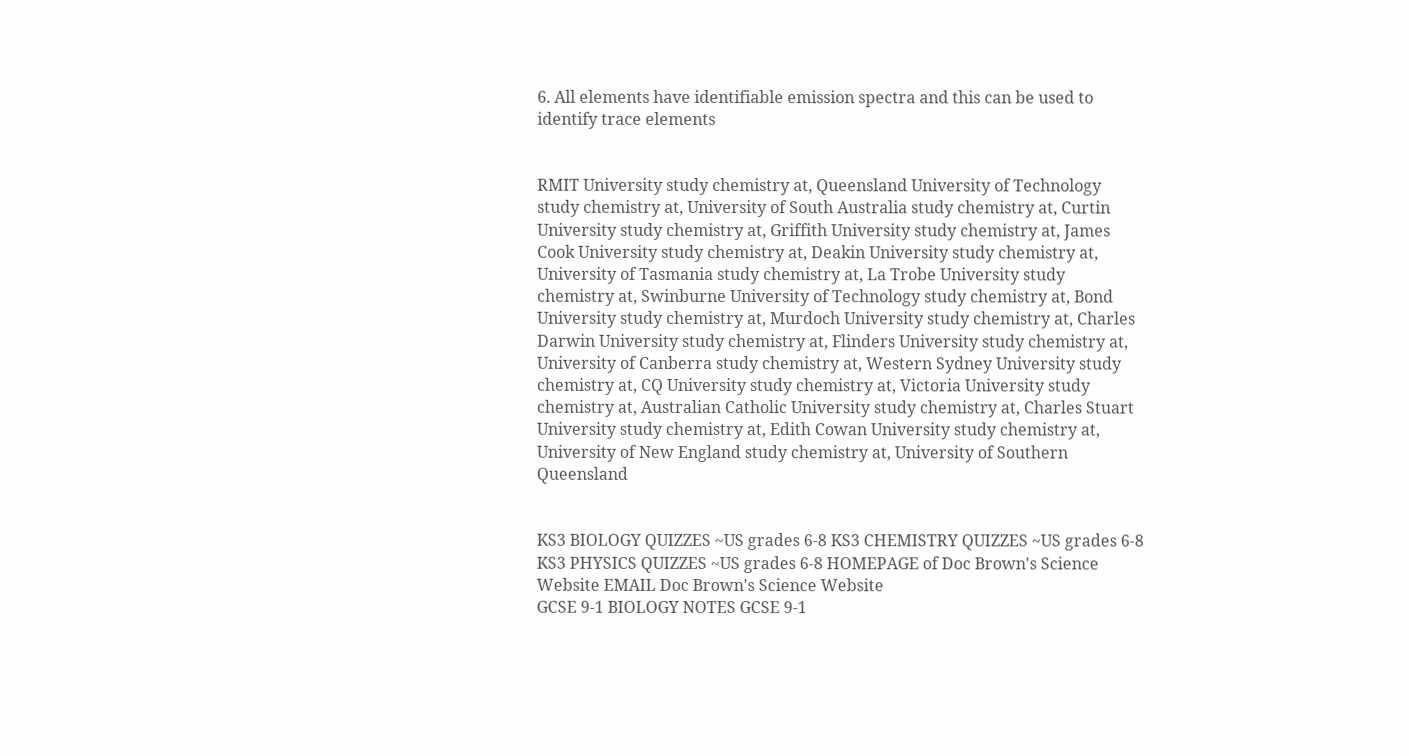6. All elements have identifiable emission spectra and this can be used to identify trace elements


RMIT University study chemistry at, Queensland University of Technology study chemistry at, University of South Australia study chemistry at, Curtin University study chemistry at, Griffith University study chemistry at, James Cook University study chemistry at, Deakin University study chemistry at, University of Tasmania study chemistry at, La Trobe University study chemistry at, Swinburne University of Technology study chemistry at, Bond University study chemistry at, Murdoch University study chemistry at, Charles Darwin University study chemistry at, Flinders University study chemistry at, University of Canberra study chemistry at, Western Sydney University study chemistry at, CQ University study chemistry at, Victoria University study chemistry at, Australian Catholic University study chemistry at, Charles Stuart University study chemistry at, Edith Cowan University study chemistry at, University of New England study chemistry at, University of Southern Queensland


KS3 BIOLOGY QUIZZES ~US grades 6-8 KS3 CHEMISTRY QUIZZES ~US grades 6-8 KS3 PHYSICS QUIZZES ~US grades 6-8 HOMEPAGE of Doc Brown's Science Website EMAIL Doc Brown's Science Website
GCSE 9-1 BIOLOGY NOTES GCSE 9-1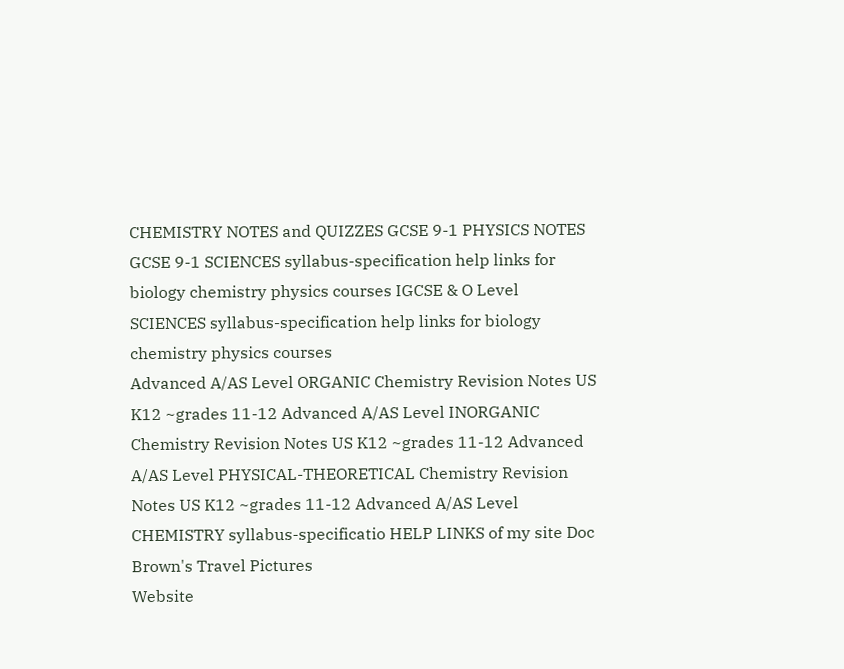CHEMISTRY NOTES and QUIZZES GCSE 9-1 PHYSICS NOTES GCSE 9-1 SCIENCES syllabus-specification help links for biology chemistry physics courses IGCSE & O Level SCIENCES syllabus-specification help links for biology chemistry physics courses
Advanced A/AS Level ORGANIC Chemistry Revision Notes US K12 ~grades 11-12 Advanced A/AS Level INORGANIC Chemistry Revision Notes US K12 ~grades 11-12 Advanced A/AS Level PHYSICAL-THEORETICAL Chemistry Revision Notes US K12 ~grades 11-12 Advanced A/AS Level CHEMISTRY syllabus-specificatio HELP LINKS of my site Doc Brown's Travel Pictures
Website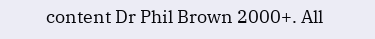content Dr Phil Brown 2000+. All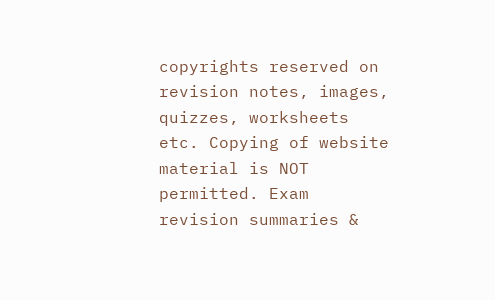copyrights reserved on revision notes, images, quizzes, worksheets etc. Copying of website material is NOT permitted. Exam revision summaries &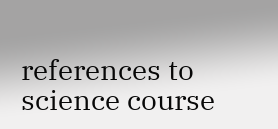references to science course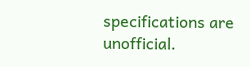specifications are unofficial.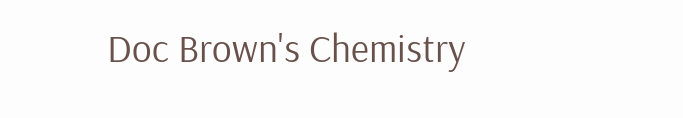Doc Brown's Chemistry